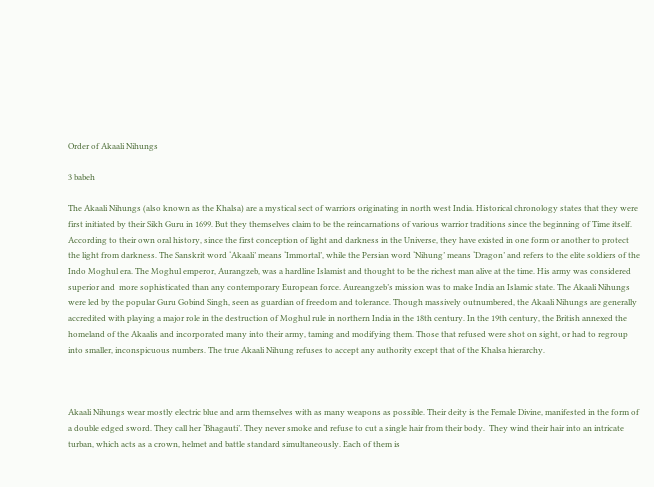Order of Akaali Nihungs

3 babeh

The Akaali Nihungs (also known as the Khalsa) are a mystical sect of warriors originating in north west India. Historical chronology states that they were first initiated by their Sikh Guru in 1699. But they themselves claim to be the reincarnations of various warrior traditions since the beginning of Time itself. According to their own oral history, since the first conception of light and darkness in the Universe, they have existed in one form or another to protect the light from darkness. The Sanskrit word ‘Akaali’ means ‘Immortal’, while the Persian word ‘Nihung’ means ‘Dragon’ and refers to the elite soldiers of the Indo Moghul era. The Moghul emperor, Aurangzeb, was a hardline Islamist and thought to be the richest man alive at the time. His army was considered superior and  more sophisticated than any contemporary European force. Aureangzeb’s mission was to make India an Islamic state. The Akaali Nihungs were led by the popular Guru Gobind Singh, seen as guardian of freedom and tolerance. Though massively outnumbered, the Akaali Nihungs are generally accredited with playing a major role in the destruction of Moghul rule in northern India in the 18th century. In the 19th century, the British annexed the homeland of the Akaalis and incorporated many into their army, taming and modifying them. Those that refused were shot on sight, or had to regroup into smaller, inconspicuous numbers. The true Akaali Nihung refuses to accept any authority except that of the Khalsa hierarchy.



Akaali Nihungs wear mostly electric blue and arm themselves with as many weapons as possible. Their deity is the Female Divine, manifested in the form of a double edged sword. They call her ‘Bhagauti’. They never smoke and refuse to cut a single hair from their body.  They wind their hair into an intricate turban, which acts as a crown, helmet and battle standard simultaneously. Each of them is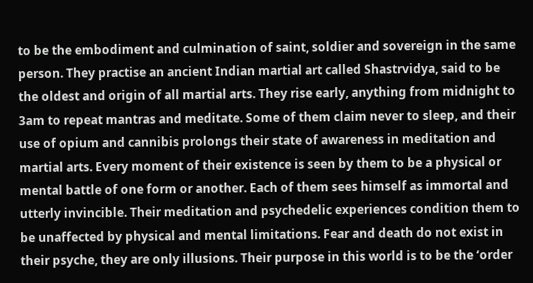to be the embodiment and culmination of saint, soldier and sovereign in the same person. They practise an ancient Indian martial art called Shastrvidya, said to be the oldest and origin of all martial arts. They rise early, anything from midnight to 3am to repeat mantras and meditate. Some of them claim never to sleep, and their use of opium and cannibis prolongs their state of awareness in meditation and martial arts. Every moment of their existence is seen by them to be a physical or mental battle of one form or another. Each of them sees himself as immortal and utterly invincible. Their meditation and psychedelic experiences condition them to be unaffected by physical and mental limitations. Fear and death do not exist in their psyche, they are only illusions. Their purpose in this world is to be the ‘order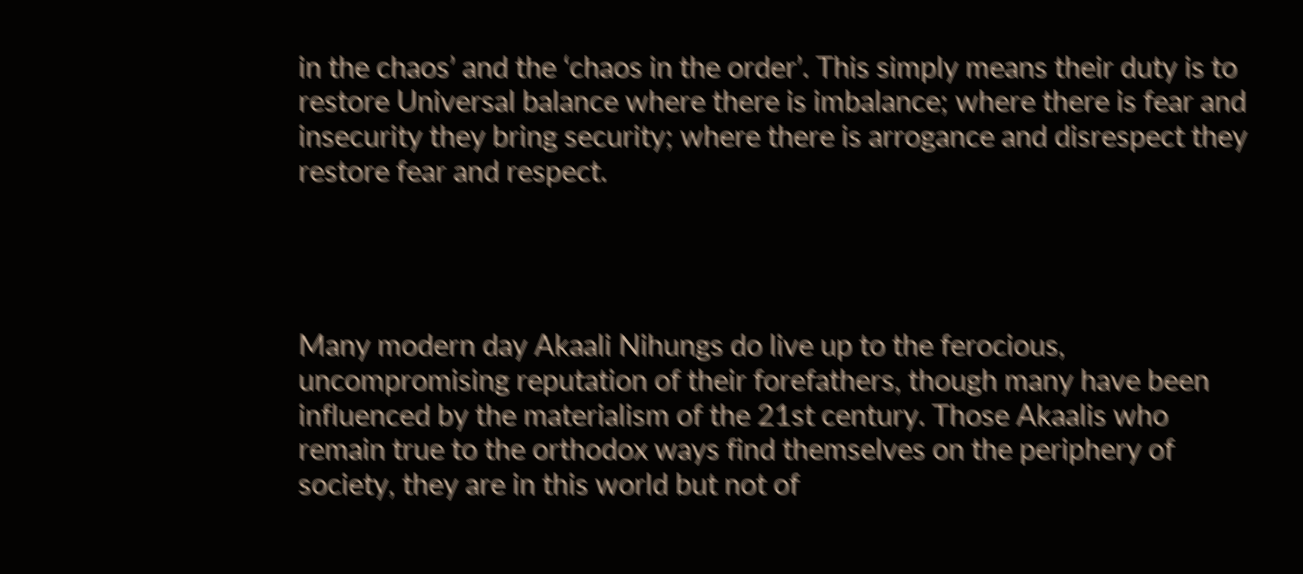in the chaos’ and the ‘chaos in the order’. This simply means their duty is to restore Universal balance where there is imbalance; where there is fear and insecurity they bring security; where there is arrogance and disrespect they restore fear and respect.




Many modern day Akaali Nihungs do live up to the ferocious, uncompromising reputation of their forefathers, though many have been influenced by the materialism of the 21st century. Those Akaalis who remain true to the orthodox ways find themselves on the periphery of society, they are in this world but not of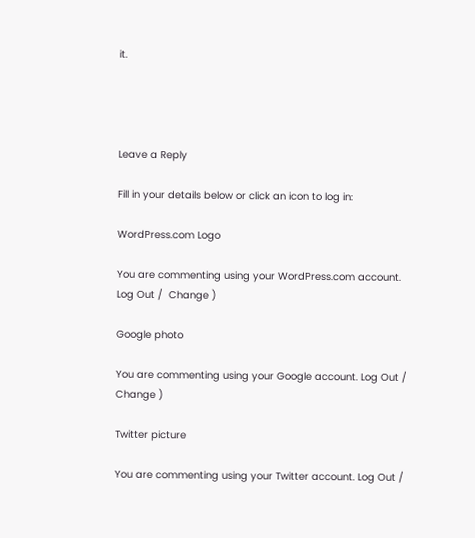it.




Leave a Reply

Fill in your details below or click an icon to log in:

WordPress.com Logo

You are commenting using your WordPress.com account. Log Out /  Change )

Google photo

You are commenting using your Google account. Log Out /  Change )

Twitter picture

You are commenting using your Twitter account. Log Out /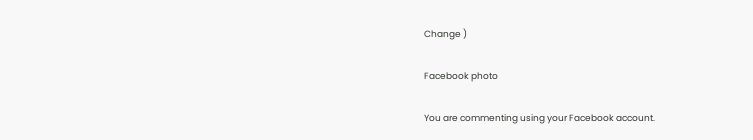Change )

Facebook photo

You are commenting using your Facebook account.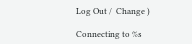Log Out /  Change )

Connecting to %s